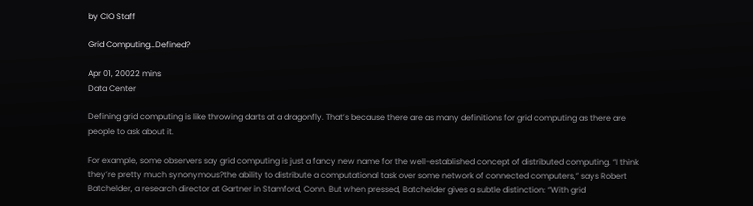by CIO Staff

Grid Computing…Defined?

Apr 01, 20022 mins
Data Center

Defining grid computing is like throwing darts at a dragonfly. That’s because there are as many definitions for grid computing as there are people to ask about it.

For example, some observers say grid computing is just a fancy new name for the well-established concept of distributed computing. “I think they’re pretty much synonymous?the ability to distribute a computational task over some network of connected computers,” says Robert Batchelder, a research director at Gartner in Stamford, Conn. But when pressed, Batchelder gives a subtle distinction: “With grid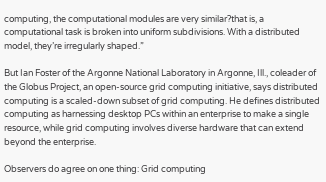computing, the computational modules are very similar?that is, a computational task is broken into uniform subdivisions. With a distributed model, they’re irregularly shaped.”

But Ian Foster of the Argonne National Laboratory in Argonne, Ill., coleader of the Globus Project, an open-source grid computing initiative, says distributed computing is a scaled-down subset of grid computing. He defines distributed computing as harnessing desktop PCs within an enterprise to make a single resource, while grid computing involves diverse hardware that can extend beyond the enterprise.

Observers do agree on one thing: Grid computing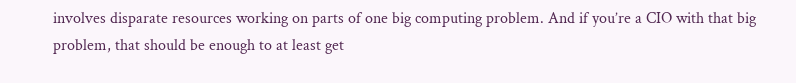involves disparate resources working on parts of one big computing problem. And if you’re a CIO with that big problem, that should be enough to at least get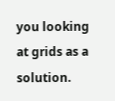you looking at grids as a solution.